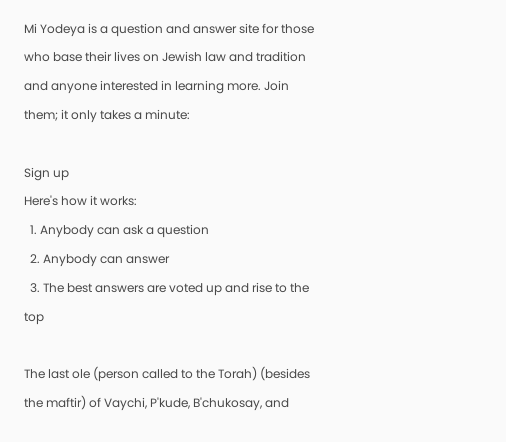Mi Yodeya is a question and answer site for those who base their lives on Jewish law and tradition and anyone interested in learning more. Join them; it only takes a minute:

Sign up
Here's how it works:
  1. Anybody can ask a question
  2. Anybody can answer
  3. The best answers are voted up and rise to the top

The last ole (person called to the Torah) (besides the maftir) of Vaychi, P'kude, B'chukosay, and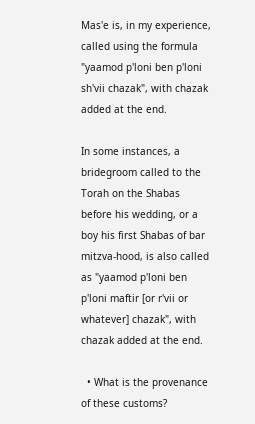Mas'e is, in my experience, called using the formula "yaamod p'loni ben p'loni sh'vii chazak", with chazak added at the end.

In some instances, a bridegroom called to the Torah on the Shabas before his wedding, or a boy his first Shabas of bar mitzva-hood, is also called as "yaamod p'loni ben p'loni maftir [or r'vii or whatever] chazak", with chazak added at the end.

  • What is the provenance of these customs?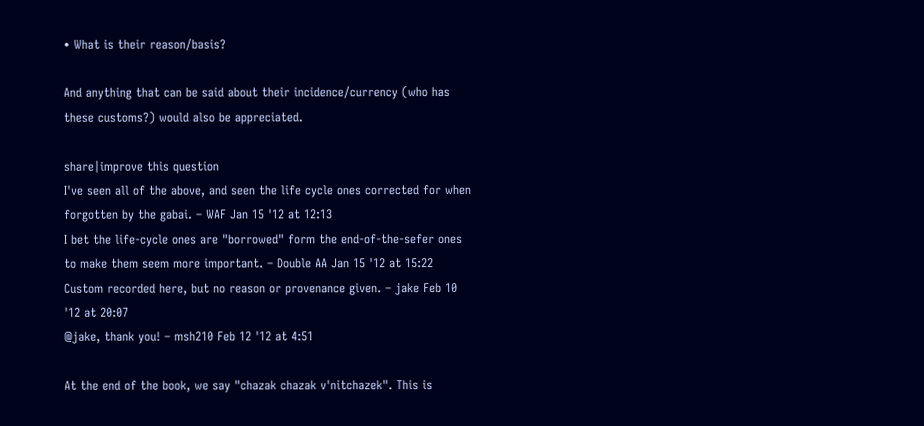• What is their reason/basis?

And anything that can be said about their incidence/currency (who has these customs?) would also be appreciated.

share|improve this question
I've seen all of the above, and seen the life cycle ones corrected for when forgotten by the gabai. – WAF Jan 15 '12 at 12:13
I bet the life-cycle ones are "borrowed" form the end-of-the-sefer ones to make them seem more important. – Double AA Jan 15 '12 at 15:22
Custom recorded here, but no reason or provenance given. – jake Feb 10 '12 at 20:07
@jake, thank you! – msh210 Feb 12 '12 at 4:51

At the end of the book, we say "chazak chazak v'nitchazek". This is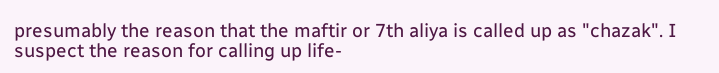presumably the reason that the maftir or 7th aliya is called up as "chazak". I suspect the reason for calling up life-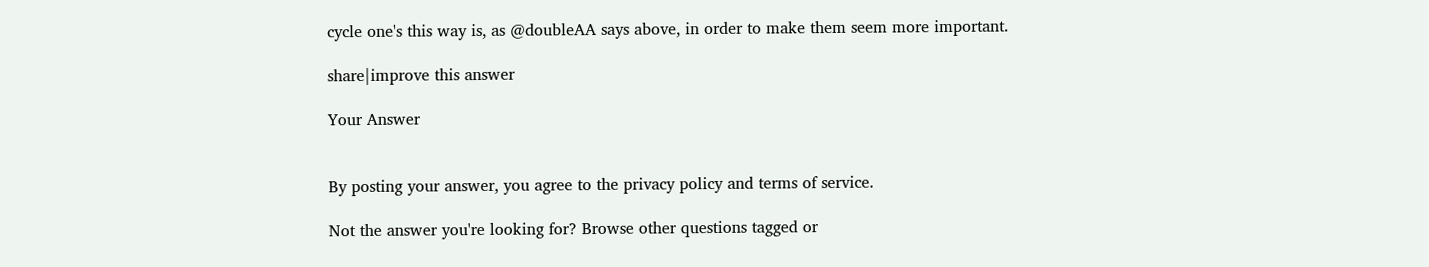cycle one's this way is, as @doubleAA says above, in order to make them seem more important.

share|improve this answer

Your Answer


By posting your answer, you agree to the privacy policy and terms of service.

Not the answer you're looking for? Browse other questions tagged or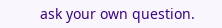ask your own question.